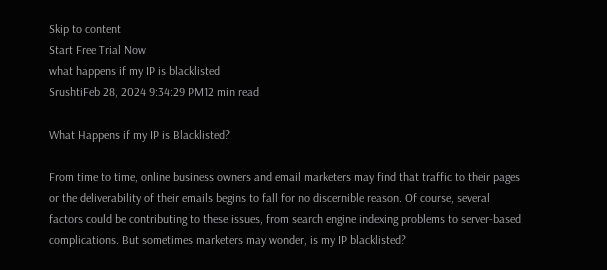Skip to content
Start Free Trial Now
what happens if my IP is blacklisted
SrushtiFeb 28, 2024 9:34:29 PM12 min read

What Happens if my IP is Blacklisted?

From time to time, online business owners and email marketers may find that traffic to their pages or the deliverability of their emails begins to fall for no discernible reason. Of course, several factors could be contributing to these issues, from search engine indexing problems to server-based complications. But sometimes marketers may wonder, is my IP blacklisted?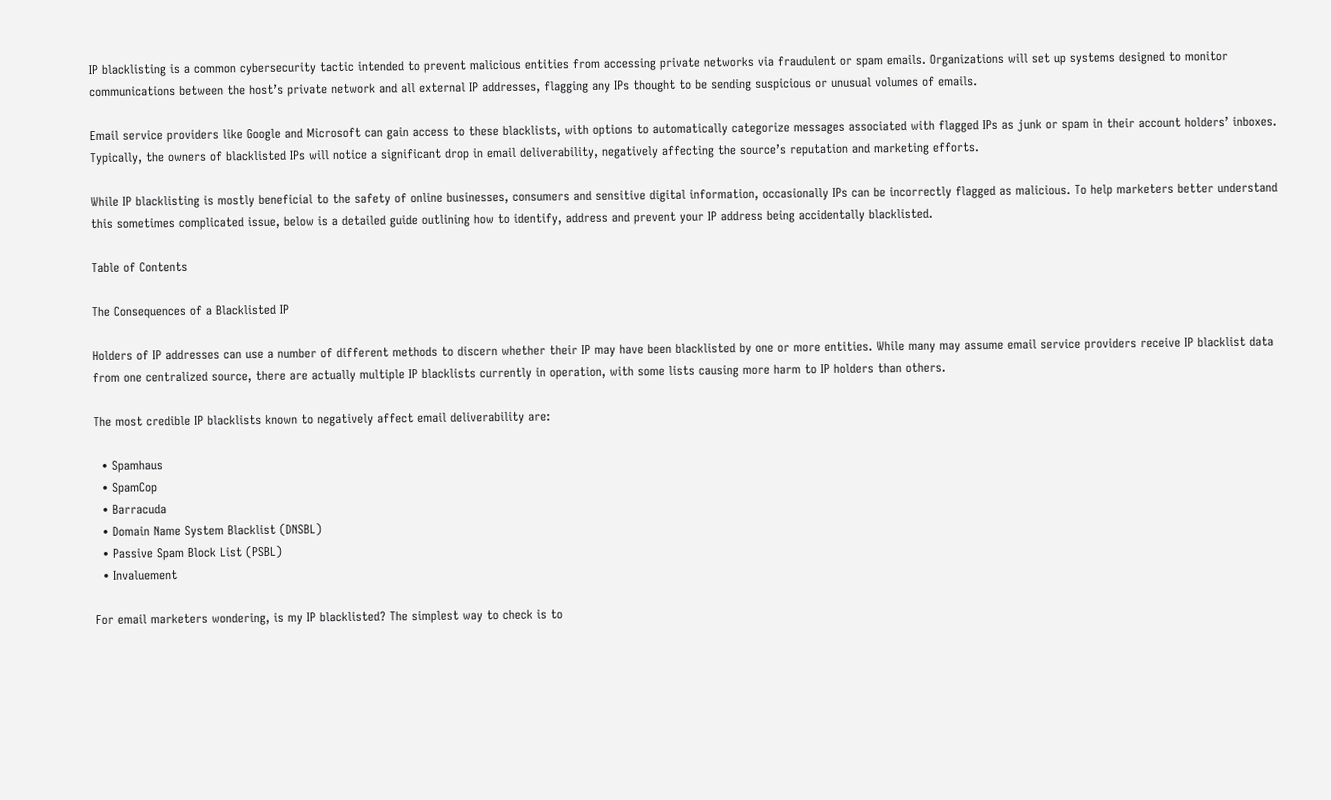IP blacklisting is a common cybersecurity tactic intended to prevent malicious entities from accessing private networks via fraudulent or spam emails. Organizations will set up systems designed to monitor communications between the host’s private network and all external IP addresses, flagging any IPs thought to be sending suspicious or unusual volumes of emails.

Email service providers like Google and Microsoft can gain access to these blacklists, with options to automatically categorize messages associated with flagged IPs as junk or spam in their account holders’ inboxes. Typically, the owners of blacklisted IPs will notice a significant drop in email deliverability, negatively affecting the source’s reputation and marketing efforts.

While IP blacklisting is mostly beneficial to the safety of online businesses, consumers and sensitive digital information, occasionally IPs can be incorrectly flagged as malicious. To help marketers better understand this sometimes complicated issue, below is a detailed guide outlining how to identify, address and prevent your IP address being accidentally blacklisted.

Table of Contents

The Consequences of a Blacklisted IP

Holders of IP addresses can use a number of different methods to discern whether their IP may have been blacklisted by one or more entities. While many may assume email service providers receive IP blacklist data from one centralized source, there are actually multiple IP blacklists currently in operation, with some lists causing more harm to IP holders than others.

The most credible IP blacklists known to negatively affect email deliverability are:

  • Spamhaus
  • SpamCop
  • Barracuda
  • Domain Name System Blacklist (DNSBL)
  • Passive Spam Block List (PSBL)
  • Invaluement

For email marketers wondering, is my IP blacklisted? The simplest way to check is to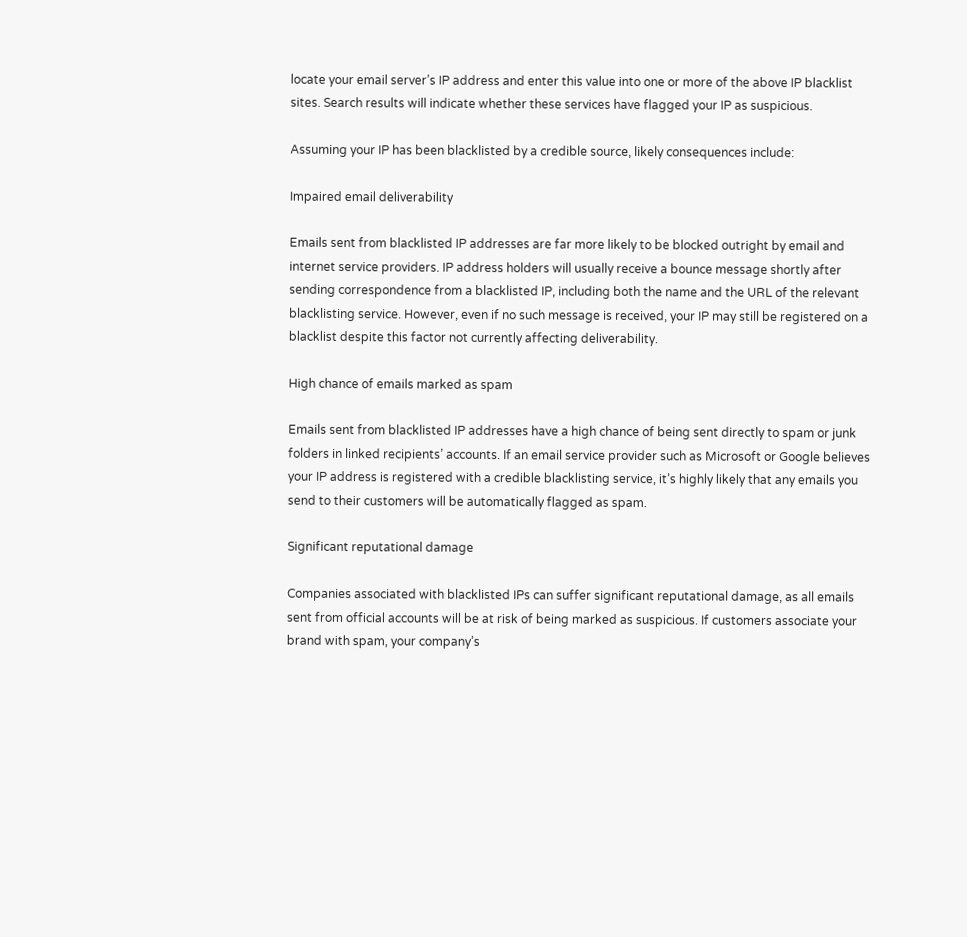locate your email server’s IP address and enter this value into one or more of the above IP blacklist sites. Search results will indicate whether these services have flagged your IP as suspicious.

Assuming your IP has been blacklisted by a credible source, likely consequences include:

Impaired email deliverability

Emails sent from blacklisted IP addresses are far more likely to be blocked outright by email and internet service providers. IP address holders will usually receive a bounce message shortly after sending correspondence from a blacklisted IP, including both the name and the URL of the relevant blacklisting service. However, even if no such message is received, your IP may still be registered on a blacklist despite this factor not currently affecting deliverability.

High chance of emails marked as spam

Emails sent from blacklisted IP addresses have a high chance of being sent directly to spam or junk folders in linked recipients’ accounts. If an email service provider such as Microsoft or Google believes your IP address is registered with a credible blacklisting service, it’s highly likely that any emails you send to their customers will be automatically flagged as spam.

Significant reputational damage

Companies associated with blacklisted IPs can suffer significant reputational damage, as all emails sent from official accounts will be at risk of being marked as suspicious. If customers associate your brand with spam, your company’s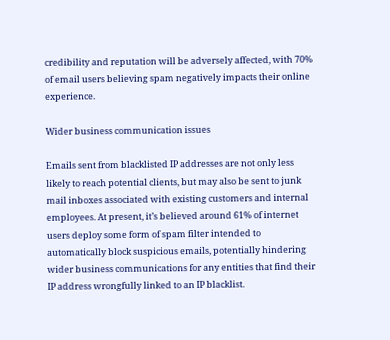credibility and reputation will be adversely affected, with 70% of email users believing spam negatively impacts their online experience.

Wider business communication issues

Emails sent from blacklisted IP addresses are not only less likely to reach potential clients, but may also be sent to junk mail inboxes associated with existing customers and internal employees. At present, it’s believed around 61% of internet users deploy some form of spam filter intended to automatically block suspicious emails, potentially hindering wider business communications for any entities that find their IP address wrongfully linked to an IP blacklist.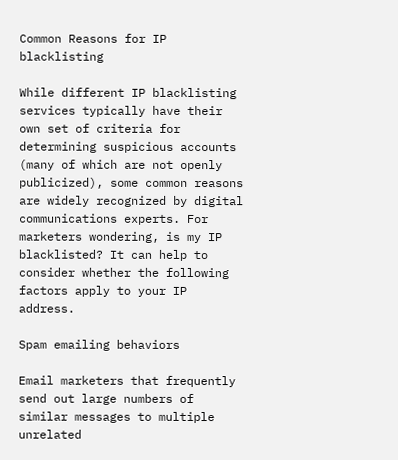Common Reasons for IP blacklisting

While different IP blacklisting services typically have their own set of criteria for determining suspicious accounts (many of which are not openly publicized), some common reasons are widely recognized by digital communications experts. For marketers wondering, is my IP blacklisted? It can help to consider whether the following factors apply to your IP address.

Spam emailing behaviors

Email marketers that frequently send out large numbers of similar messages to multiple unrelated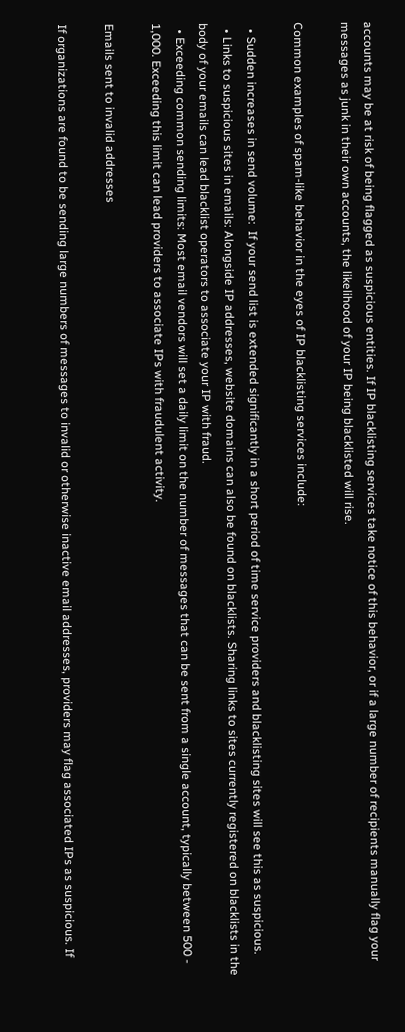accounts may be at risk of being flagged as suspicious entities. If IP blacklisting services take notice of this behavior, or if a large number of recipients manually flag your messages as junk in their own accounts, the likelihood of your IP being blacklisted will rise.

Common examples of spam-like behavior in the eyes of IP blacklisting services include:

  • Sudden increases in send volume:  If your send list is extended significantly in a short period of time service providers and blacklisting sites will see this as suspicious.
  • Links to suspicious sites in emails: Alongside IP addresses, website domains can also be found on blacklists. Sharing links to sites currently registered on blacklists in the body of your emails can lead blacklist operators to associate your IP with fraud.
  • Exceeding common sending limits: Most email vendors will set a daily limit on the number of messages that can be sent from a single account, typically between 500 - 1,000. Exceeding this limit can lead providers to associate IPs with fraudulent activity.

Emails sent to invalid addresses

If organizations are found to be sending large numbers of messages to invalid or otherwise inactive email addresses, providers may flag associated IPs as suspicious. If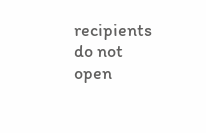recipients do not open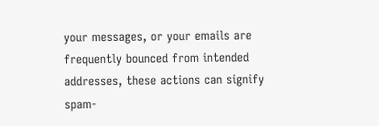your messages, or your emails are frequently bounced from intended addresses, these actions can signify spam-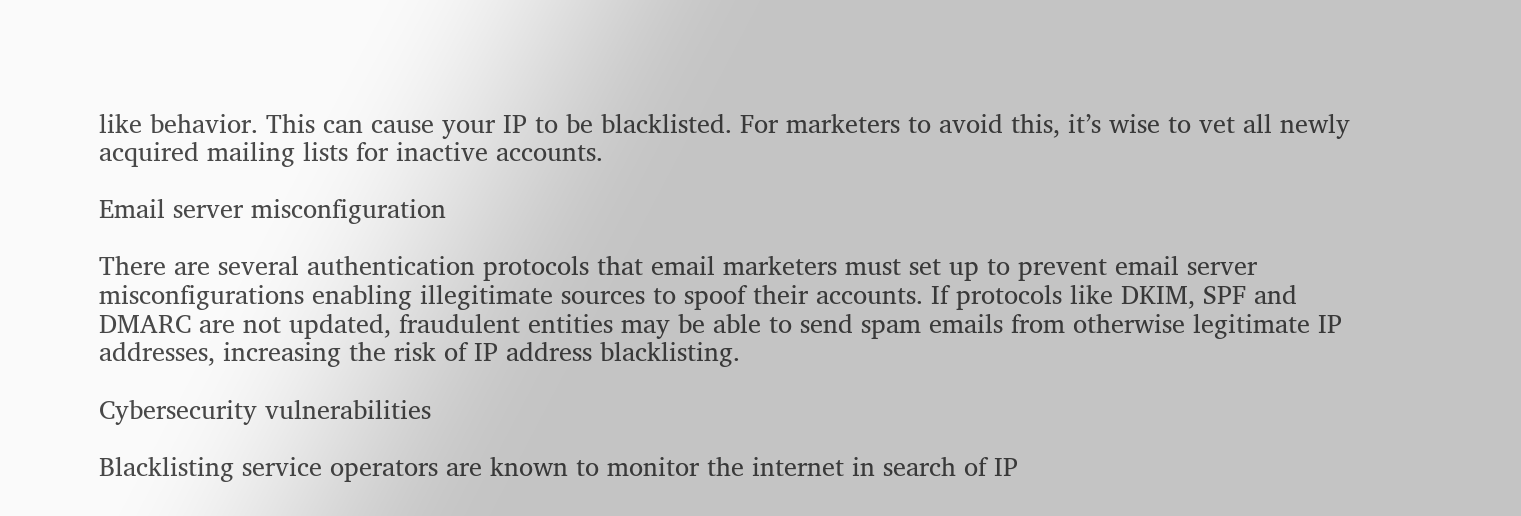like behavior. This can cause your IP to be blacklisted. For marketers to avoid this, it’s wise to vet all newly acquired mailing lists for inactive accounts.

Email server misconfiguration

There are several authentication protocols that email marketers must set up to prevent email server misconfigurations enabling illegitimate sources to spoof their accounts. If protocols like DKIM, SPF and DMARC are not updated, fraudulent entities may be able to send spam emails from otherwise legitimate IP addresses, increasing the risk of IP address blacklisting.

Cybersecurity vulnerabilities

Blacklisting service operators are known to monitor the internet in search of IP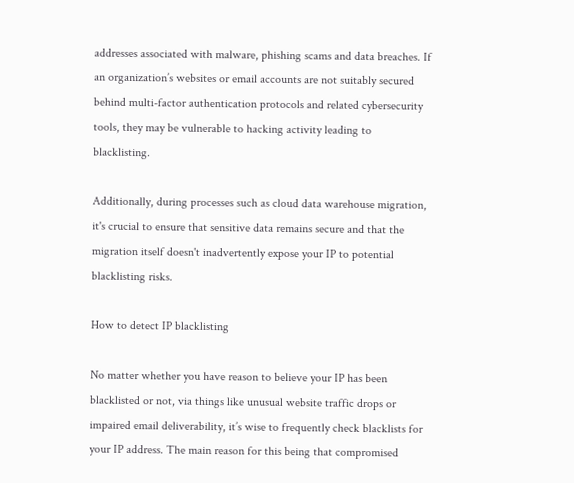addresses associated with malware, phishing scams and data breaches. If an organization’s websites or email accounts are not suitably secured behind multi-factor authentication protocols and related cybersecurity tools, they may be vulnerable to hacking activity leading to blacklisting.

Additionally, during processes such as cloud data warehouse migration, it's crucial to ensure that sensitive data remains secure and that the migration itself doesn't inadvertently expose your IP to potential blacklisting risks.

How to detect IP blacklisting

No matter whether you have reason to believe your IP has been blacklisted or not, via things like unusual website traffic drops or impaired email deliverability, it’s wise to frequently check blacklists for your IP address. The main reason for this being that compromised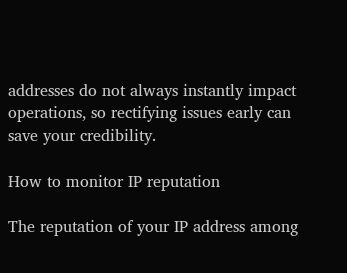addresses do not always instantly impact operations, so rectifying issues early can save your credibility.

How to monitor IP reputation

The reputation of your IP address among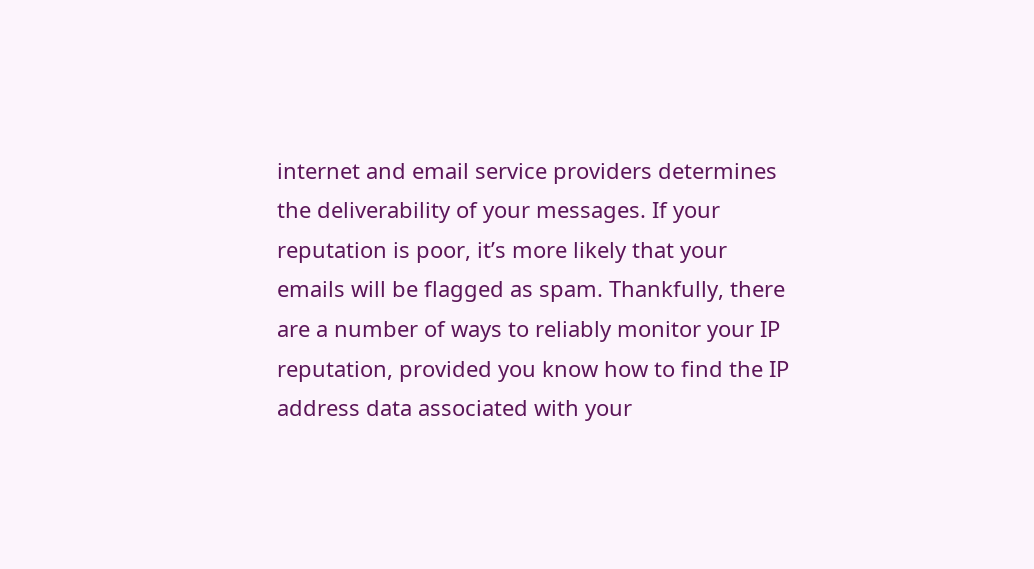internet and email service providers determines the deliverability of your messages. If your reputation is poor, it’s more likely that your emails will be flagged as spam. Thankfully, there are a number of ways to reliably monitor your IP reputation, provided you know how to find the IP address data associated with your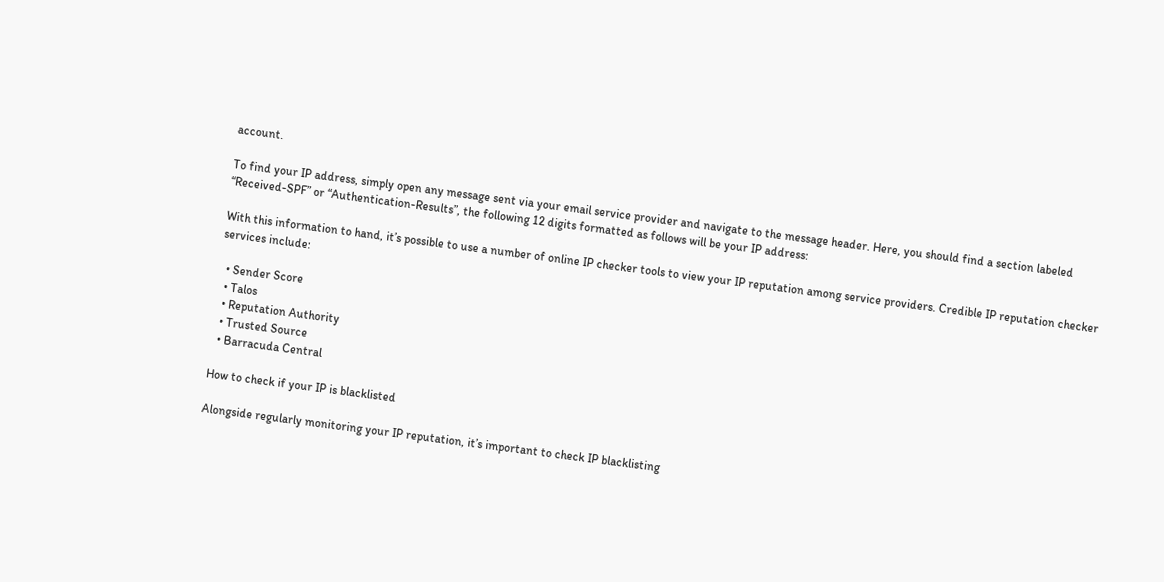account.

To find your IP address, simply open any message sent via your email service provider and navigate to the message header. Here, you should find a section labeled “Received-SPF” or “Authentication-Results”, the following 12 digits formatted as follows will be your IP address:

With this information to hand, it’s possible to use a number of online IP checker tools to view your IP reputation among service providers. Credible IP reputation checker services include:

  • Sender Score
  • Talos
  • Reputation Authority
  • Trusted Source
  • Barracuda Central

How to check if your IP is blacklisted

Alongside regularly monitoring your IP reputation, it’s important to check IP blacklisting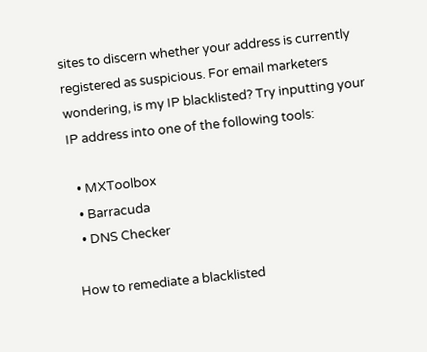sites to discern whether your address is currently registered as suspicious. For email marketers wondering, is my IP blacklisted? Try inputting your IP address into one of the following tools:

  • MXToolbox
  • Barracuda
  • DNS Checker

How to remediate a blacklisted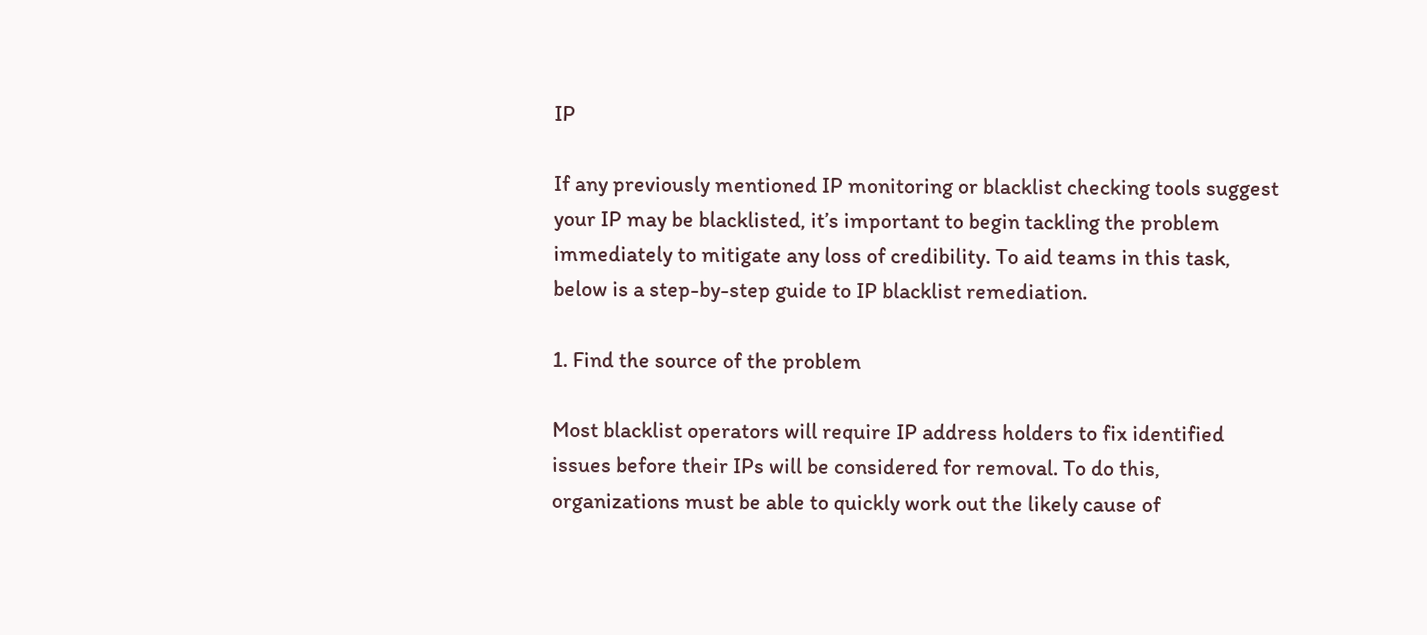IP

If any previously mentioned IP monitoring or blacklist checking tools suggest your IP may be blacklisted, it’s important to begin tackling the problem immediately to mitigate any loss of credibility. To aid teams in this task, below is a step-by-step guide to IP blacklist remediation.

1. Find the source of the problem

Most blacklist operators will require IP address holders to fix identified issues before their IPs will be considered for removal. To do this, organizations must be able to quickly work out the likely cause of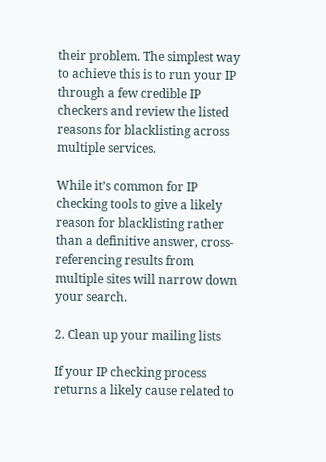their problem. The simplest way to achieve this is to run your IP through a few credible IP checkers and review the listed reasons for blacklisting across multiple services.

While it’s common for IP checking tools to give a likely reason for blacklisting rather than a definitive answer, cross-referencing results from multiple sites will narrow down your search.

2. Clean up your mailing lists

If your IP checking process returns a likely cause related to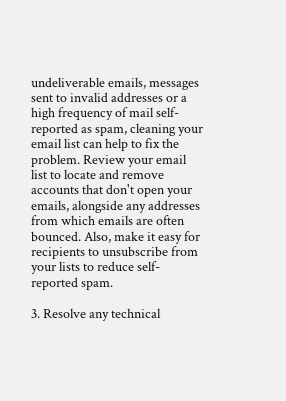undeliverable emails, messages sent to invalid addresses or a high frequency of mail self-reported as spam, cleaning your email list can help to fix the problem. Review your email list to locate and remove accounts that don't open your emails, alongside any addresses from which emails are often bounced. Also, make it easy for recipients to unsubscribe from your lists to reduce self-reported spam.

3. Resolve any technical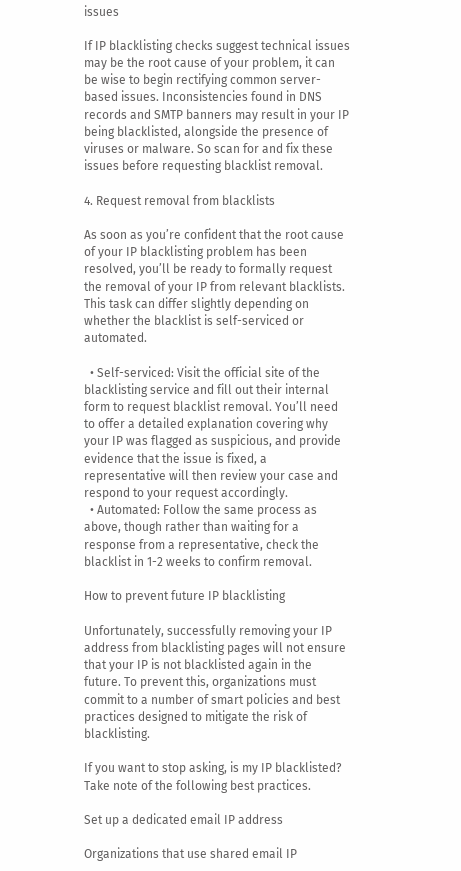issues

If IP blacklisting checks suggest technical issues may be the root cause of your problem, it can be wise to begin rectifying common server-based issues. Inconsistencies found in DNS records and SMTP banners may result in your IP being blacklisted, alongside the presence of viruses or malware. So scan for and fix these issues before requesting blacklist removal.

4. Request removal from blacklists

As soon as you’re confident that the root cause of your IP blacklisting problem has been resolved, you’ll be ready to formally request the removal of your IP from relevant blacklists. This task can differ slightly depending on whether the blacklist is self-serviced or automated.

  • Self-serviced: Visit the official site of the blacklisting service and fill out their internal form to request blacklist removal. You’ll need to offer a detailed explanation covering why your IP was flagged as suspicious, and provide evidence that the issue is fixed, a representative will then review your case and respond to your request accordingly.
  • Automated: Follow the same process as above, though rather than waiting for a response from a representative, check the blacklist in 1-2 weeks to confirm removal.

How to prevent future IP blacklisting

Unfortunately, successfully removing your IP address from blacklisting pages will not ensure that your IP is not blacklisted again in the future. To prevent this, organizations must commit to a number of smart policies and best practices designed to mitigate the risk of blacklisting.

If you want to stop asking, is my IP blacklisted? Take note of the following best practices.

Set up a dedicated email IP address

Organizations that use shared email IP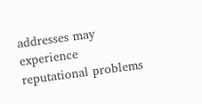addresses may experience reputational problems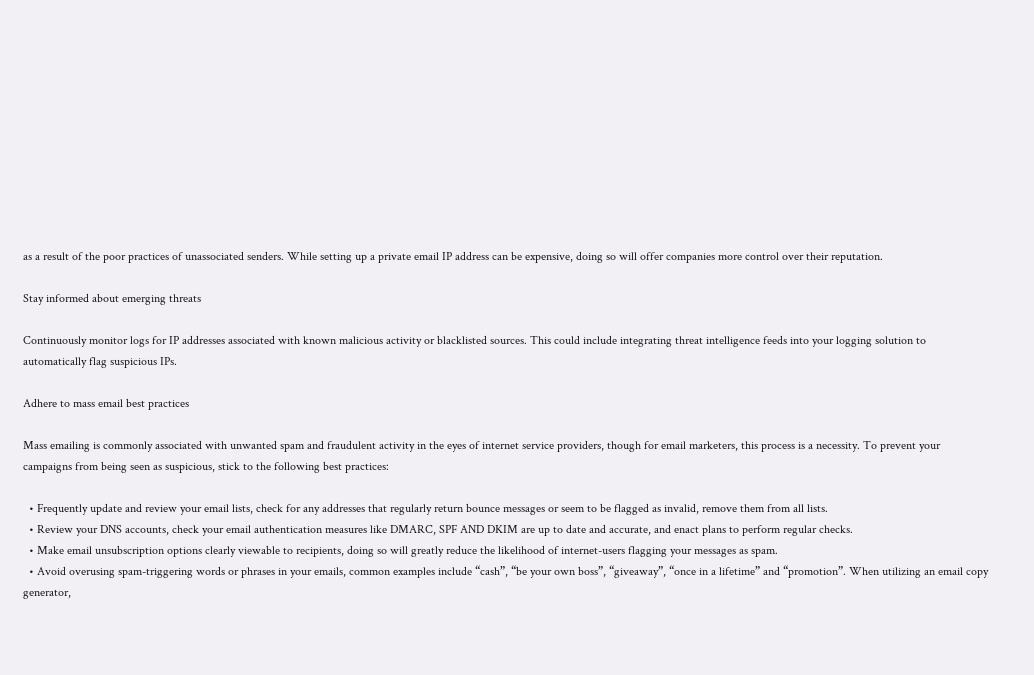as a result of the poor practices of unassociated senders. While setting up a private email IP address can be expensive, doing so will offer companies more control over their reputation.

Stay informed about emerging threats

Continuously monitor logs for IP addresses associated with known malicious activity or blacklisted sources. This could include integrating threat intelligence feeds into your logging solution to automatically flag suspicious IPs.

Adhere to mass email best practices

Mass emailing is commonly associated with unwanted spam and fraudulent activity in the eyes of internet service providers, though for email marketers, this process is a necessity. To prevent your campaigns from being seen as suspicious, stick to the following best practices:

  • Frequently update and review your email lists, check for any addresses that regularly return bounce messages or seem to be flagged as invalid, remove them from all lists.
  • Review your DNS accounts, check your email authentication measures like DMARC, SPF AND DKIM are up to date and accurate, and enact plans to perform regular checks.
  • Make email unsubscription options clearly viewable to recipients, doing so will greatly reduce the likelihood of internet-users flagging your messages as spam.
  • Avoid overusing spam-triggering words or phrases in your emails, common examples include “cash”, “be your own boss”, “giveaway”, “once in a lifetime” and “promotion”. When utilizing an email copy generator,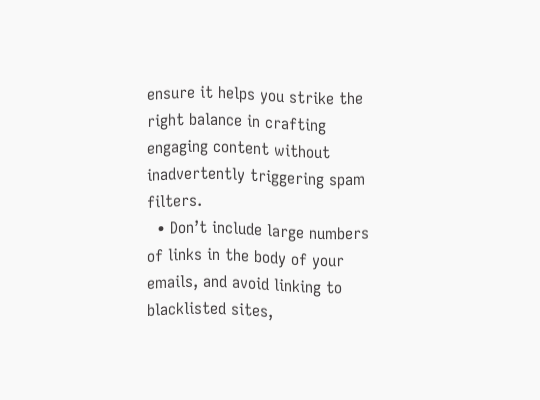ensure it helps you strike the right balance in crafting engaging content without inadvertently triggering spam filters.
  • Don’t include large numbers of links in the body of your emails, and avoid linking to blacklisted sites,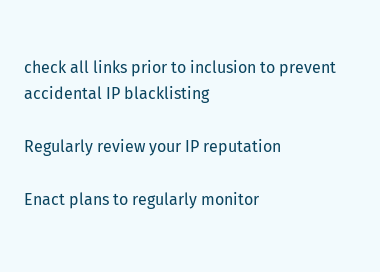check all links prior to inclusion to prevent accidental IP blacklisting

Regularly review your IP reputation

Enact plans to regularly monitor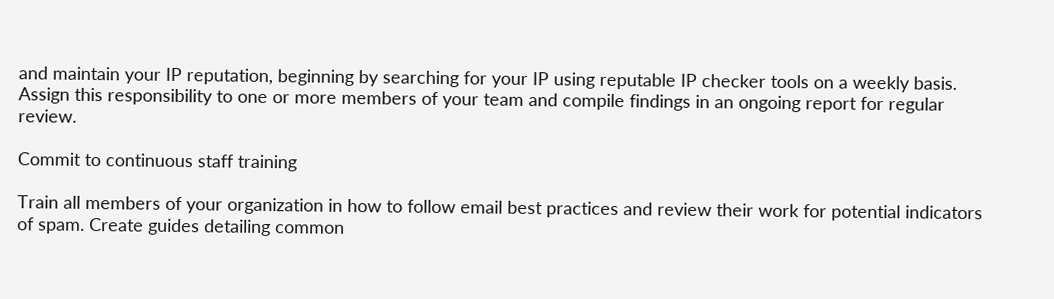and maintain your IP reputation, beginning by searching for your IP using reputable IP checker tools on a weekly basis. Assign this responsibility to one or more members of your team and compile findings in an ongoing report for regular review.

Commit to continuous staff training

Train all members of your organization in how to follow email best practices and review their work for potential indicators of spam. Create guides detailing common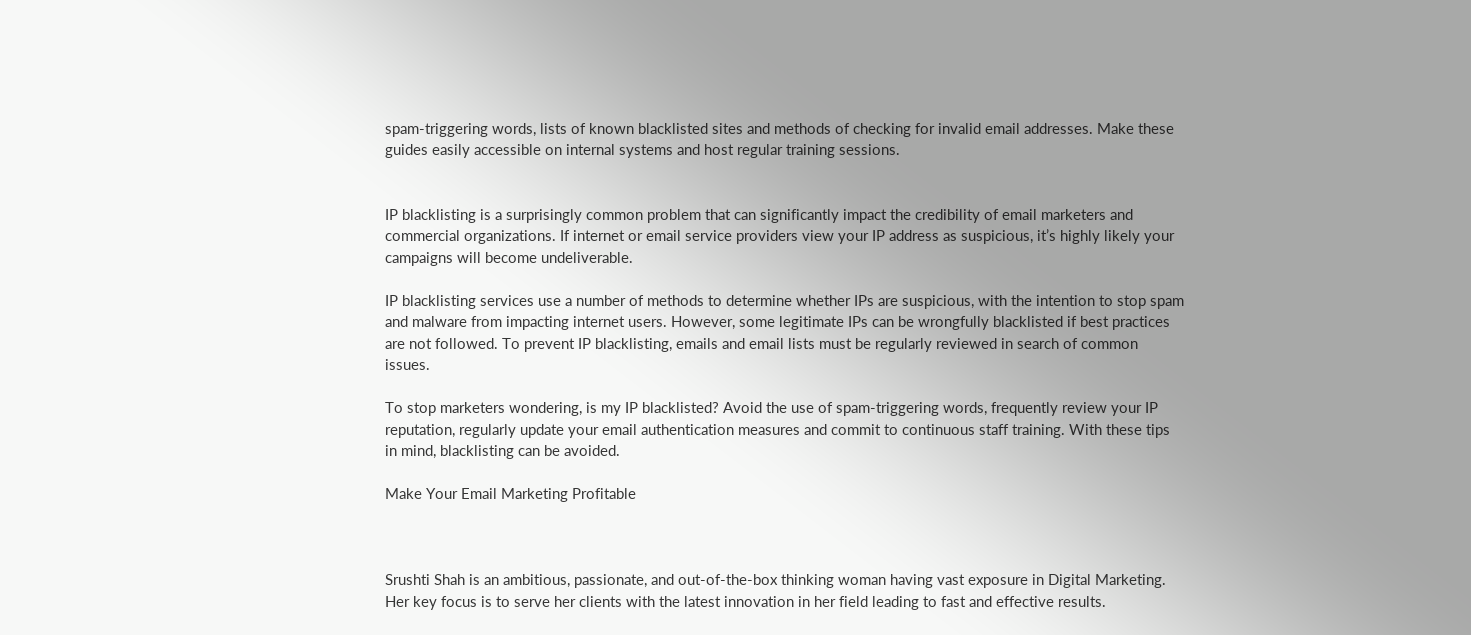spam-triggering words, lists of known blacklisted sites and methods of checking for invalid email addresses. Make these guides easily accessible on internal systems and host regular training sessions.


IP blacklisting is a surprisingly common problem that can significantly impact the credibility of email marketers and commercial organizations. If internet or email service providers view your IP address as suspicious, it’s highly likely your campaigns will become undeliverable.

IP blacklisting services use a number of methods to determine whether IPs are suspicious, with the intention to stop spam and malware from impacting internet users. However, some legitimate IPs can be wrongfully blacklisted if best practices are not followed. To prevent IP blacklisting, emails and email lists must be regularly reviewed in search of common issues.

To stop marketers wondering, is my IP blacklisted? Avoid the use of spam-triggering words, frequently review your IP reputation, regularly update your email authentication measures and commit to continuous staff training. With these tips in mind, blacklisting can be avoided.

Make Your Email Marketing Profitable



Srushti Shah is an ambitious, passionate, and out-of-the-box thinking woman having vast exposure in Digital Marketing. Her key focus is to serve her clients with the latest innovation in her field leading to fast and effective results.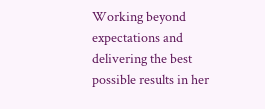Working beyond expectations and delivering the best possible results in her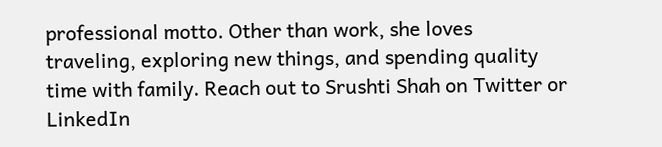professional motto. Other than work, she loves traveling, exploring new things, and spending quality time with family. Reach out to Srushti Shah on Twitter or LinkedIn